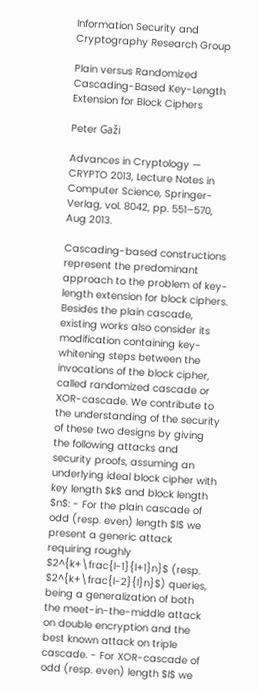Information Security and Cryptography Research Group

Plain versus Randomized Cascading-Based Key-Length Extension for Block Ciphers

Peter Gaži

Advances in Cryptology — CRYPTO 2013, Lecture Notes in Computer Science, Springer-Verlag, vol. 8042, pp. 551–570, Aug 2013.

Cascading-based constructions represent the predominant approach to the problem of key-length extension for block ciphers. Besides the plain cascade, existing works also consider its modification containing key-whitening steps between the invocations of the block cipher, called randomized cascade or XOR-cascade. We contribute to the understanding of the security of these two designs by giving the following attacks and security proofs, assuming an underlying ideal block cipher with key length $k$ and block length $n$: - For the plain cascade of odd (resp. even) length $l$ we present a generic attack requiring roughly $2^{k+\frac{l-1}{l+1}n}$ (resp. $2^{k+\frac{l-2}{l}n}$) queries, being a generalization of both the meet-in-the-middle attack on double encryption and the best known attack on triple cascade. - For XOR-cascade of odd (resp. even) length $l$ we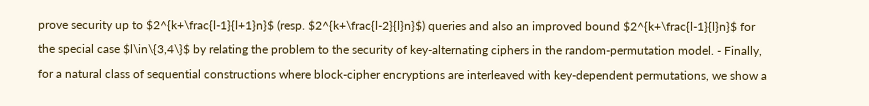prove security up to $2^{k+\frac{l-1}{l+1}n}$ (resp. $2^{k+\frac{l-2}{l}n}$) queries and also an improved bound $2^{k+\frac{l-1}{l}n}$ for the special case $l\in\{3,4\}$ by relating the problem to the security of key-alternating ciphers in the random-permutation model. - Finally, for a natural class of sequential constructions where block-cipher encryptions are interleaved with key-dependent permutations, we show a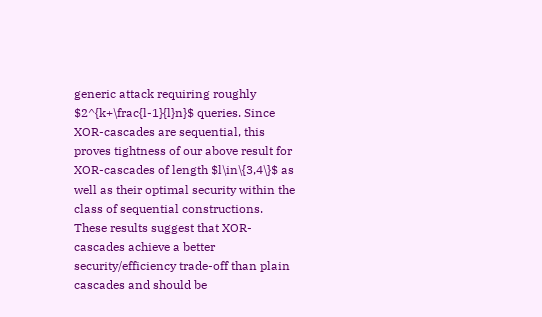generic attack requiring roughly $2^{k+\frac{l-1}{l}n}$ queries. Since XOR-cascades are sequential, this proves tightness of our above result for XOR-cascades of length $l\in\{3,4\}$ as well as their optimal security within the class of sequential constructions. These results suggest that XOR-cascades achieve a better security/efficiency trade-off than plain cascades and should be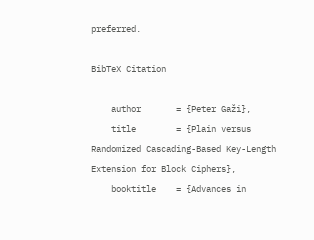preferred.

BibTeX Citation

    author       = {Peter Gaži},
    title        = {Plain versus Randomized Cascading-Based Key-Length Extension for Block Ciphers},
    booktitle    = {Advances in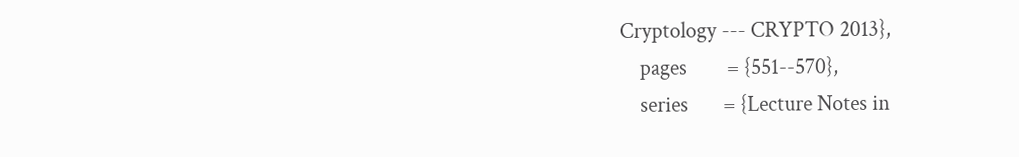Cryptology --- CRYPTO 2013},
    pages        = {551--570},
    series       = {Lecture Notes in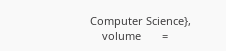Computer Science},
    volume       =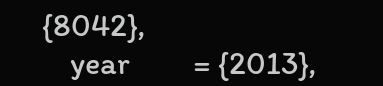{8042},
    year         = {2013},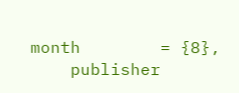month        = {8},
    publisher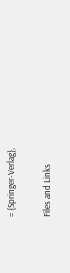= {Springer-Verlag},

Files and Links